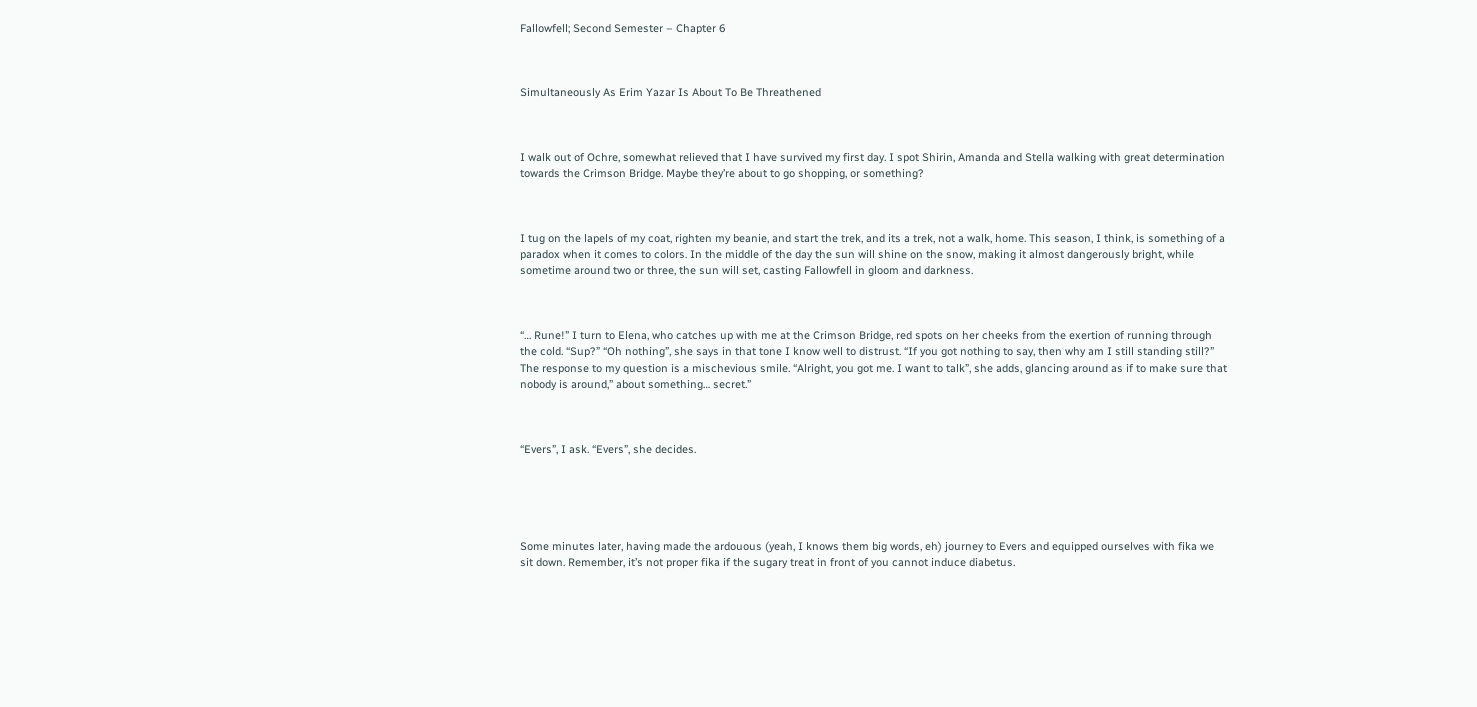Fallowfell; Second Semester – Chapter 6



Simultaneously As Erim Yazar Is About To Be Threathened



I walk out of Ochre, somewhat relieved that I have survived my first day. I spot Shirin, Amanda and Stella walking with great determination towards the Crimson Bridge. Maybe they’re about to go shopping, or something?



I tug on the lapels of my coat, righten my beanie, and start the trek, and its a trek, not a walk, home. This season, I think, is something of a paradox when it comes to colors. In the middle of the day the sun will shine on the snow, making it almost dangerously bright, while sometime around two or three, the sun will set, casting Fallowfell in gloom and darkness.



“… Rune!” I turn to Elena, who catches up with me at the Crimson Bridge, red spots on her cheeks from the exertion of running through the cold. “Sup?” “Oh nothing”, she says in that tone I know well to distrust. “If you got nothing to say, then why am I still standing still?” The response to my question is a mischevious smile. “Alright, you got me. I want to talk”, she adds, glancing around as if to make sure that nobody is around,” about something… secret.”



“Evers”, I ask. “Evers”, she decides.





Some minutes later, having made the ardouous (yeah, I knows them big words, eh) journey to Evers and equipped ourselves with fika we sit down. Remember, it’s not proper fika if the sugary treat in front of you cannot induce diabetus.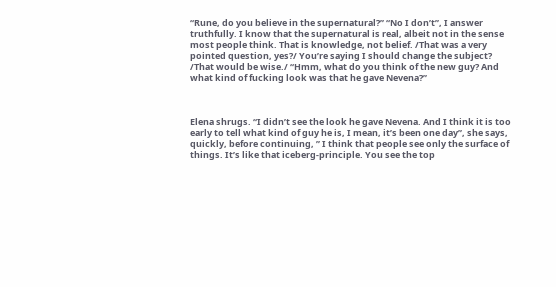“Rune, do you believe in the supernatural?” “No I don’t”, I answer truthfully. I know that the supernatural is real, albeit not in the sense most people think. That is knowledge, not belief. /That was a very pointed question, yes?/ You’re saying I should change the subject? /That would be wise./ “Hmm, what do you think of the new guy? And what kind of fucking look was that he gave Nevena?”



Elena shrugs. “I didn’t see the look he gave Nevena. And I think it is too early to tell what kind of guy he is, I mean, it’s been one day”, she says, quickly, before continuing, ” I think that people see only the surface of things. It’s like that iceberg-principle. You see the top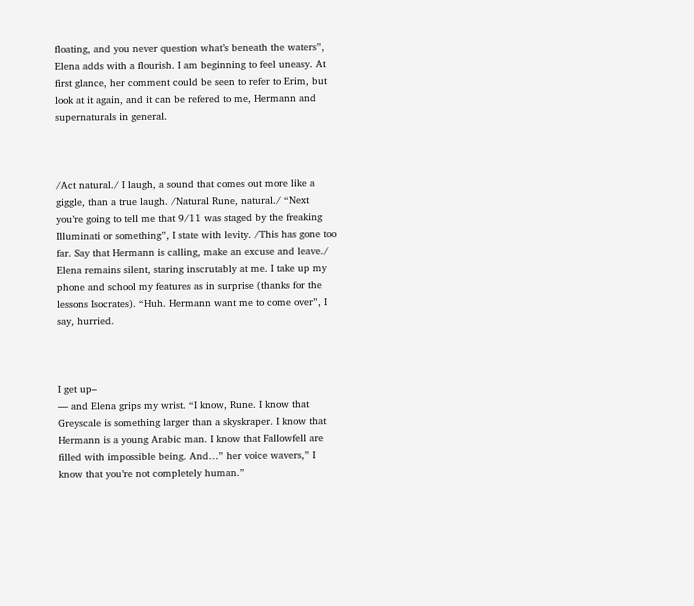floating, and you never question what’s beneath the waters”, Elena adds with a flourish. I am beginning to feel uneasy. At first glance, her comment could be seen to refer to Erim, but look at it again, and it can be refered to me, Hermann and supernaturals in general.



/Act natural./ I laugh, a sound that comes out more like a giggle, than a true laugh. /Natural Rune, natural./ “Next you’re going to tell me that 9/11 was staged by the freaking Illuminati or something”, I state with levity. /This has gone too far. Say that Hermann is calling, make an excuse and leave./ Elena remains silent, staring inscrutably at me. I take up my phone and school my features as in surprise (thanks for the lessons Isocrates). “Huh. Hermann want me to come over”, I say, hurried.



I get up–
— and Elena grips my wrist. “I know, Rune. I know that Greyscale is something larger than a skyskraper. I know that Hermann is a young Arabic man. I know that Fallowfell are filled with impossible being. And…” her voice wavers,” I know that you’re not completely human.”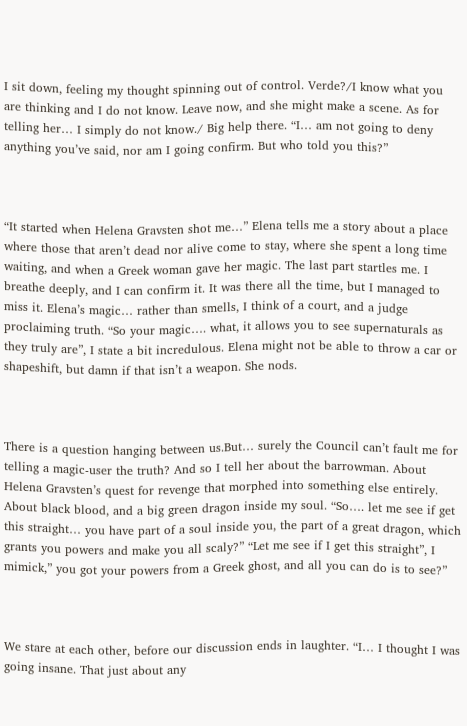I sit down, feeling my thought spinning out of control. Verde?/I know what you are thinking and I do not know. Leave now, and she might make a scene. As for telling her… I simply do not know./ Big help there. “I… am not going to deny anything you’ve said, nor am I going confirm. But who told you this?”



“It started when Helena Gravsten shot me…” Elena tells me a story about a place where those that aren’t dead nor alive come to stay, where she spent a long time waiting, and when a Greek woman gave her magic. The last part startles me. I breathe deeply, and I can confirm it. It was there all the time, but I managed to miss it. Elena’s magic… rather than smells, I think of a court, and a judge proclaiming truth. “So your magic…. what, it allows you to see supernaturals as they truly are”, I state a bit incredulous. Elena might not be able to throw a car or shapeshift, but damn if that isn’t a weapon. She nods.



There is a question hanging between us.But… surely the Council can’t fault me for telling a magic-user the truth? And so I tell her about the barrowman. About Helena Gravsten’s quest for revenge that morphed into something else entirely. About black blood, and a big green dragon inside my soul. “So…. let me see if get this straight… you have part of a soul inside you, the part of a great dragon, which grants you powers and make you all scaly?” “Let me see if I get this straight”, I mimick,” you got your powers from a Greek ghost, and all you can do is to see?”



We stare at each other, before our discussion ends in laughter. “I… I thought I was going insane. That just about any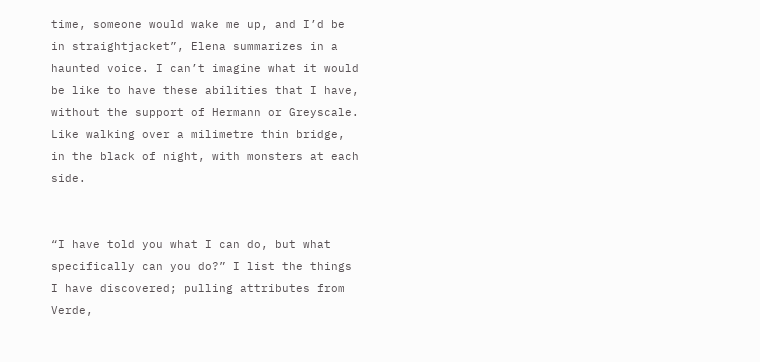time, someone would wake me up, and I’d be in straightjacket”, Elena summarizes in a haunted voice. I can’t imagine what it would be like to have these abilities that I have, without the support of Hermann or Greyscale. Like walking over a milimetre thin bridge, in the black of night, with monsters at each side.


“I have told you what I can do, but what specifically can you do?” I list the things I have discovered; pulling attributes from Verde,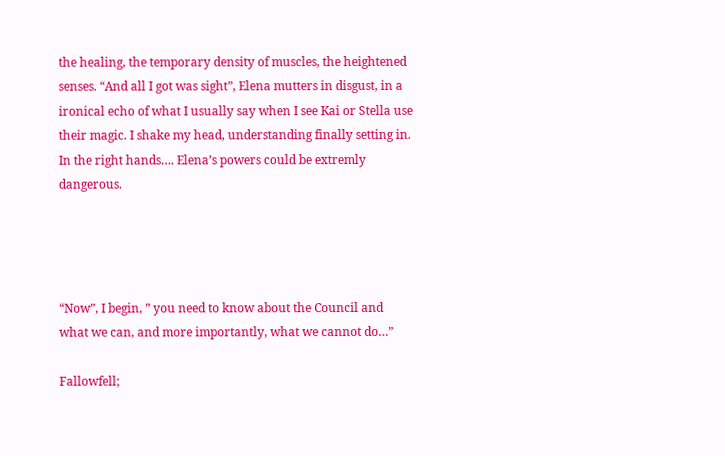the healing, the temporary density of muscles, the heightened senses. “And all I got was sight”, Elena mutters in disgust, in a ironical echo of what I usually say when I see Kai or Stella use their magic. I shake my head, understanding finally setting in. In the right hands…. Elena’s powers could be extremly dangerous.




“Now”, I begin, ” you need to know about the Council and what we can, and more importantly, what we cannot do…”

Fallowfell;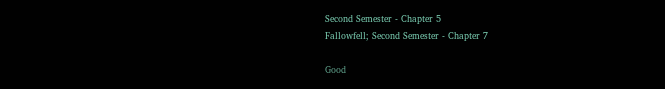Second Semester - Chapter 5
Fallowfell; Second Semester - Chapter 7

Good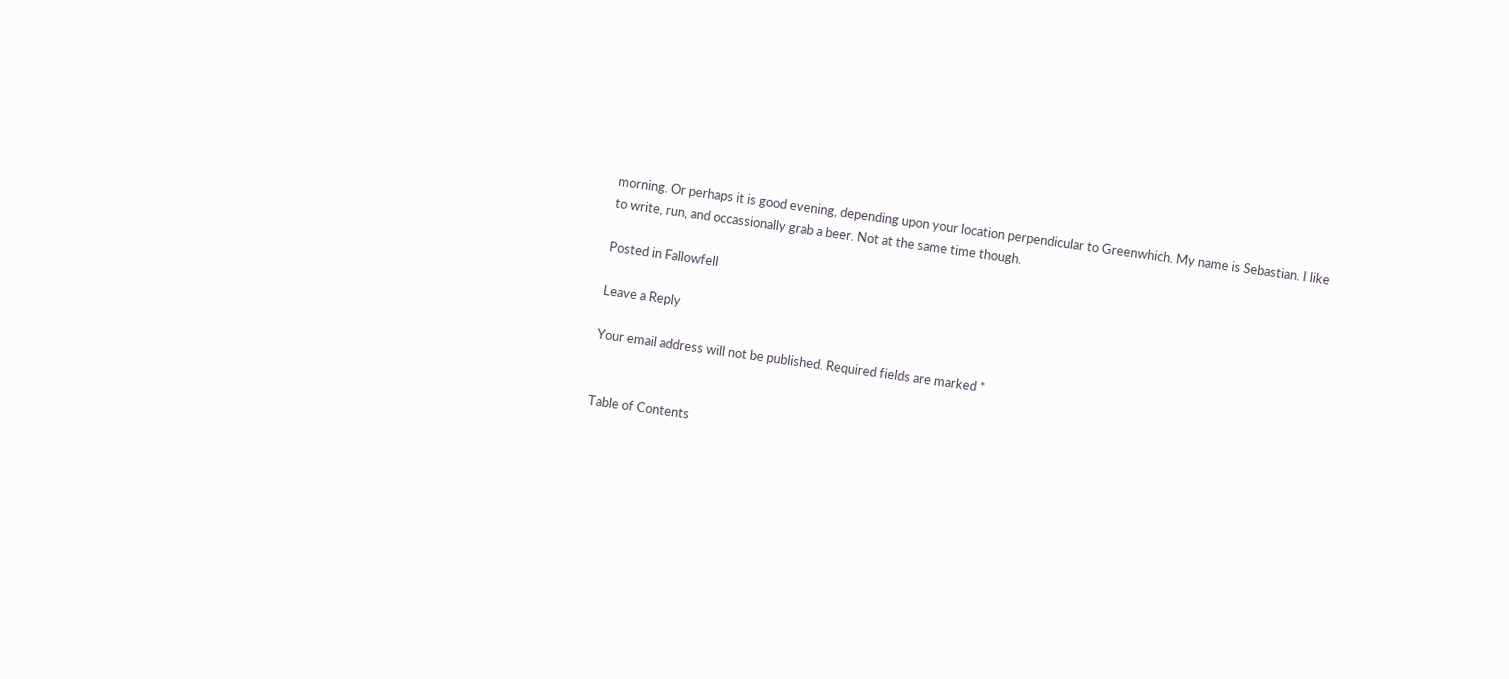morning. Or perhaps it is good evening, depending upon your location perpendicular to Greenwhich. My name is Sebastian. I like to write, run, and occassionally grab a beer. Not at the same time though.

Posted in Fallowfell

Leave a Reply

Your email address will not be published. Required fields are marked *


Table of Contents